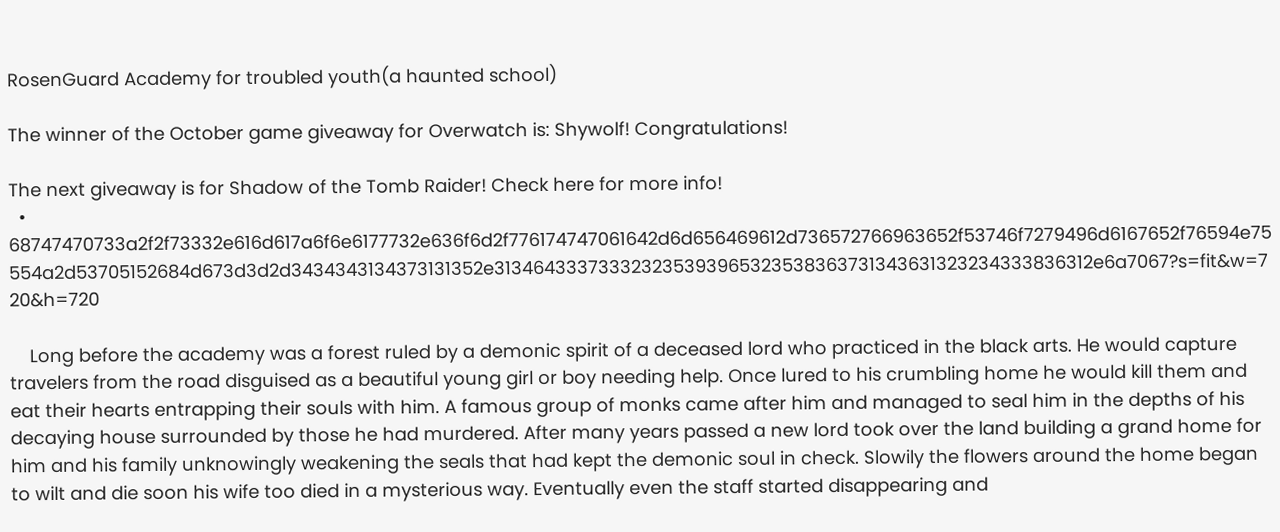RosenGuard Academy for troubled youth(a haunted school)

The winner of the October game giveaway for Overwatch is: Shywolf! Congratulations!

The next giveaway is for Shadow of the Tomb Raider! Check here for more info!
  • 68747470733a2f2f73332e616d617a6f6e6177732e636f6d2f776174747061642d6d656469612d736572766963652f53746f7279496d6167652f76594e75554a2d53705152684d673d3d2d3434343134373131352e313464333733323235393965323538363731343631323234333836312e6a7067?s=fit&w=720&h=720

    Long before the academy was a forest ruled by a demonic spirit of a deceased lord who practiced in the black arts. He would capture travelers from the road disguised as a beautiful young girl or boy needing help. Once lured to his crumbling home he would kill them and eat their hearts entrapping their souls with him. A famous group of monks came after him and managed to seal him in the depths of his decaying house surrounded by those he had murdered. After many years passed a new lord took over the land building a grand home for him and his family unknowingly weakening the seals that had kept the demonic soul in check. Slowily the flowers around the home began to wilt and die soon his wife too died in a mysterious way. Eventually even the staff started disappearing and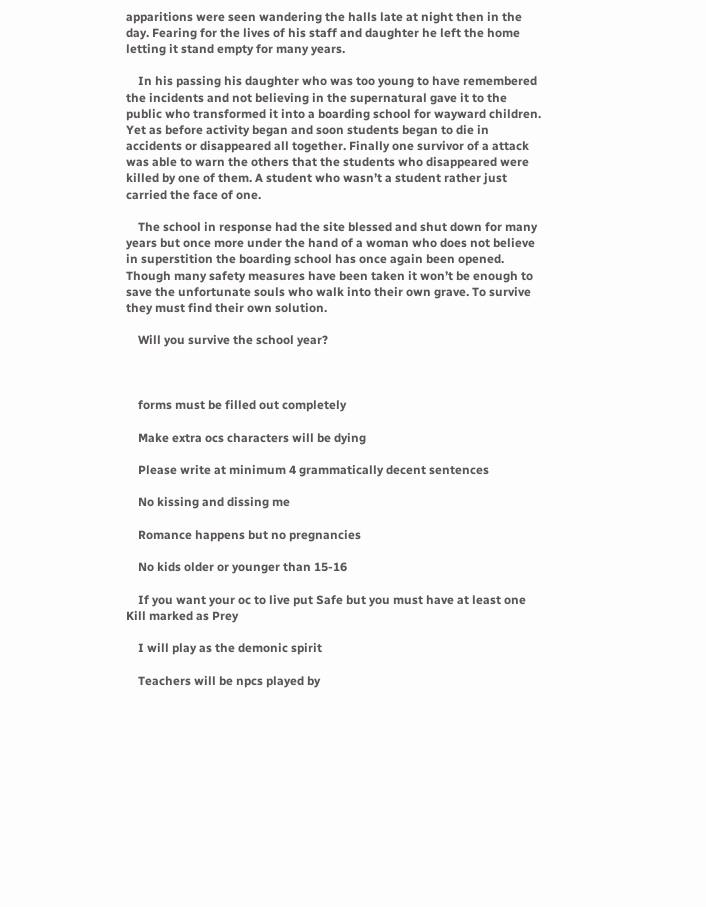apparitions were seen wandering the halls late at night then in the day. Fearing for the lives of his staff and daughter he left the home letting it stand empty for many years.

    In his passing his daughter who was too young to have remembered the incidents and not believing in the supernatural gave it to the public who transformed it into a boarding school for wayward children. Yet as before activity began and soon students began to die in accidents or disappeared all together. Finally one survivor of a attack was able to warn the others that the students who disappeared were killed by one of them. A student who wasn’t a student rather just carried the face of one.

    The school in response had the site blessed and shut down for many years but once more under the hand of a woman who does not believe in superstition the boarding school has once again been opened. Though many safety measures have been taken it won’t be enough to save the unfortunate souls who walk into their own grave. To survive they must find their own solution.

    Will you survive the school year?



    forms must be filled out completely

    Make extra ocs characters will be dying

    Please write at minimum 4 grammatically decent sentences

    No kissing and dissing me

    Romance happens but no pregnancies

    No kids older or younger than 15-16

    If you want your oc to live put Safe but you must have at least one Kill marked as Prey

    I will play as the demonic spirit

    Teachers will be npcs played by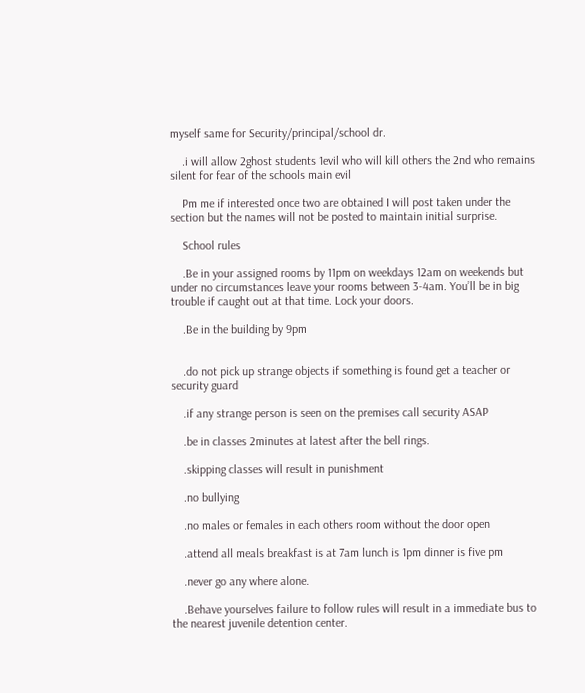myself same for Security/principal/school dr.

    .i will allow 2ghost students 1evil who will kill others the 2nd who remains silent for fear of the schools main evil

    Pm me if interested once two are obtained I will post taken under the section but the names will not be posted to maintain initial surprise.

    School rules

    .Be in your assigned rooms by 11pm on weekdays 12am on weekends but under no circumstances leave your rooms between 3-4am. You’ll be in big trouble if caught out at that time. Lock your doors.

    .Be in the building by 9pm


    .do not pick up strange objects if something is found get a teacher or security guard

    .if any strange person is seen on the premises call security ASAP

    .be in classes 2minutes at latest after the bell rings.

    .skipping classes will result in punishment

    .no bullying

    .no males or females in each others room without the door open

    .attend all meals breakfast is at 7am lunch is 1pm dinner is five pm

    .never go any where alone.

    .Behave yourselves failure to follow rules will result in a immediate bus to the nearest juvenile detention center.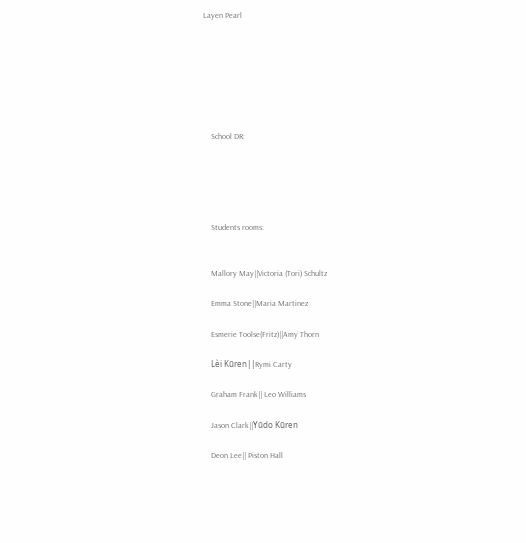Layen Pearl







    School DR:





    Students rooms:


    Mallory May||Victoria (Tori) Schultz

    Emma Stone||Maria Martinez

    Esmerie Toolse(Fritz)||Amy Thorn

    Lèi Kūren||Rymi Carty

    Graham Frank|| Leo Williams

    Jason Clark||Yūdo Kūren

    Deon Lee|| Piston Hall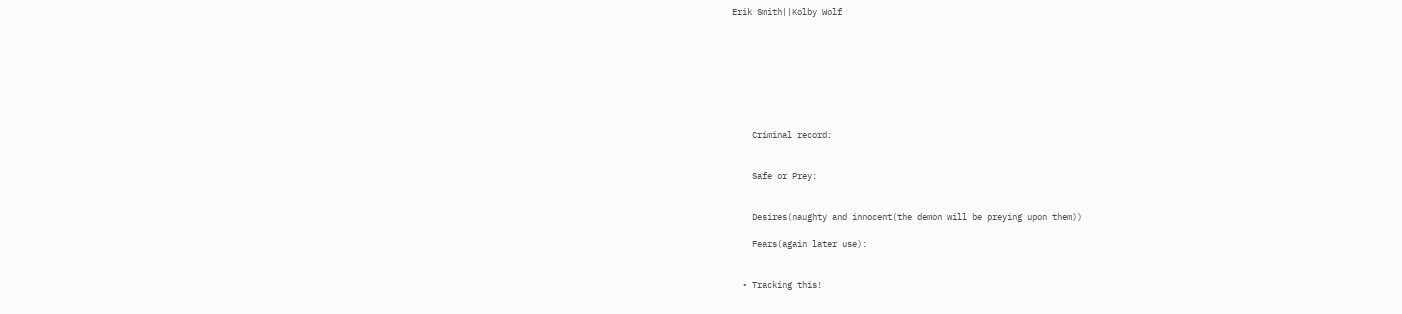Erik Smith||Kolby Wolf








    Criminal record:


    Safe or Prey:


    Desires(naughty and innocent(the demon will be preying upon them))

    Fears(again later use):


  • Tracking this!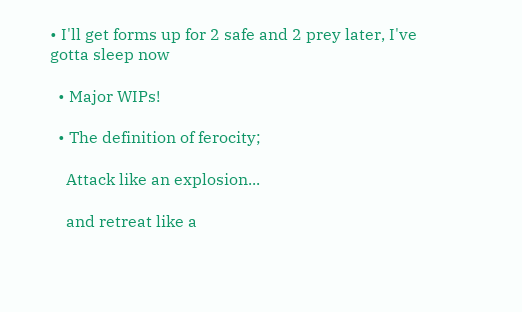• I'll get forms up for 2 safe and 2 prey later, I've gotta sleep now

  • Major WIPs!

  • The definition of ferocity;

    Attack like an explosion...

    and retreat like a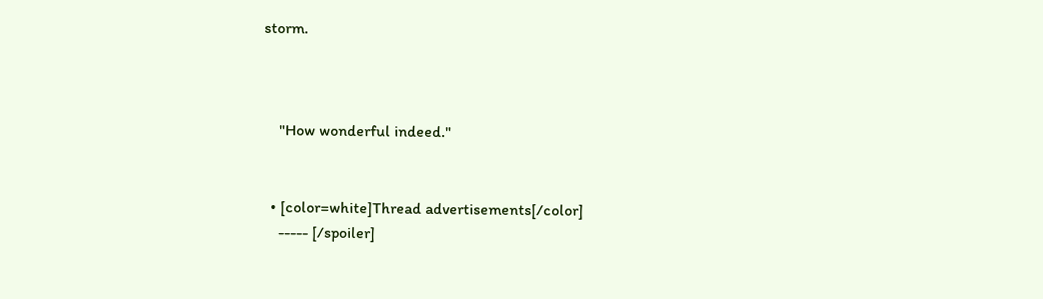storm.



    "How wonderful indeed."


  • [color=white]Thread advertisements[/color]
    ----- [/spoiler]